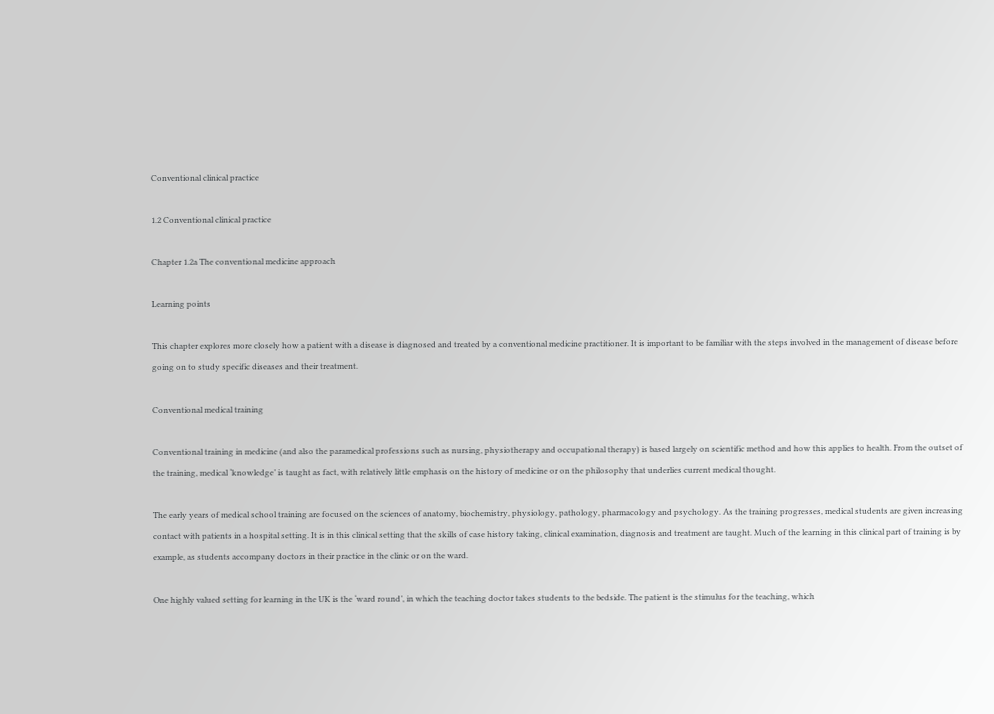Conventional clinical practice

1.2 Conventional clinical practice

Chapter 1.2a The conventional medicine approach

Learning points

This chapter explores more closely how a patient with a disease is diagnosed and treated by a conventional medicine practitioner. It is important to be familiar with the steps involved in the management of disease before going on to study specific diseases and their treatment.

Conventional medical training

Conventional training in medicine (and also the paramedical professions such as nursing, physiotherapy and occupational therapy) is based largely on scientific method and how this applies to health. From the outset of the training, medical ‘knowledge’ is taught as fact, with relatively little emphasis on the history of medicine or on the philosophy that underlies current medical thought.

The early years of medical school training are focused on the sciences of anatomy, biochemistry, physiology, pathology, pharmacology and psychology. As the training progresses, medical students are given increasing contact with patients in a hospital setting. It is in this clinical setting that the skills of case history taking, clinical examination, diagnosis and treatment are taught. Much of the learning in this clinical part of training is by example, as students accompany doctors in their practice in the clinic or on the ward.

One highly valued setting for learning in the UK is the ‘ward round’, in which the teaching doctor takes students to the bedside. The patient is the stimulus for the teaching, which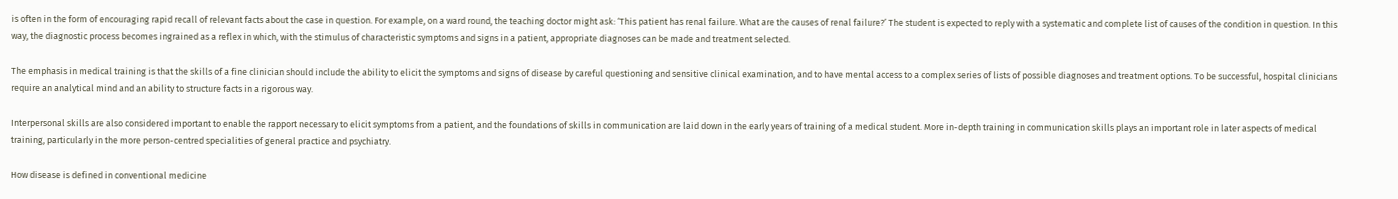is often in the form of encouraging rapid recall of relevant facts about the case in question. For example, on a ward round, the teaching doctor might ask: ‘This patient has renal failure. What are the causes of renal failure?’ The student is expected to reply with a systematic and complete list of causes of the condition in question. In this way, the diagnostic process becomes ingrained as a reflex in which, with the stimulus of characteristic symptoms and signs in a patient, appropriate diagnoses can be made and treatment selected.

The emphasis in medical training is that the skills of a fine clinician should include the ability to elicit the symptoms and signs of disease by careful questioning and sensitive clinical examination, and to have mental access to a complex series of lists of possible diagnoses and treatment options. To be successful, hospital clinicians require an analytical mind and an ability to structure facts in a rigorous way.

Interpersonal skills are also considered important to enable the rapport necessary to elicit symptoms from a patient, and the foundations of skills in communication are laid down in the early years of training of a medical student. More in-depth training in communication skills plays an important role in later aspects of medical training, particularly in the more person-centred specialities of general practice and psychiatry.

How disease is defined in conventional medicine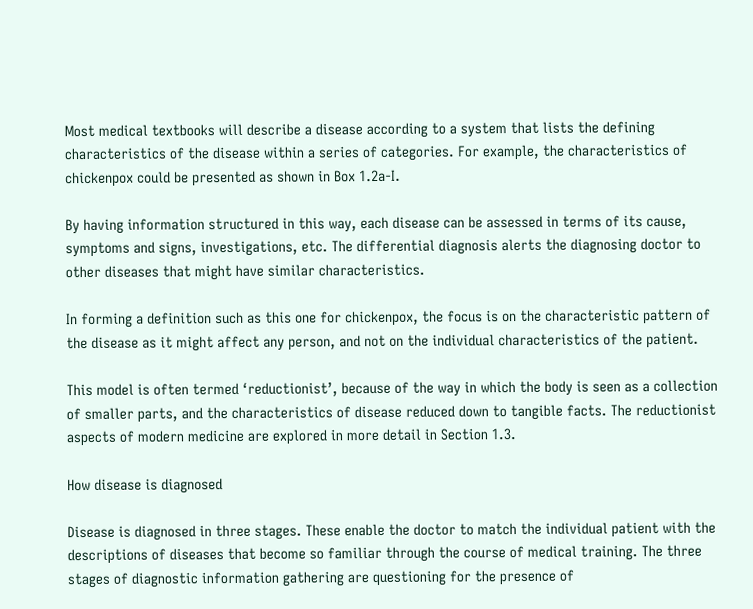Most medical textbooks will describe a disease according to a system that lists the defining characteristics of the disease within a series of categories. For example, the characteristics of chickenpox could be presented as shown in Box 1.2a-I.

By having information structured in this way, each disease can be assessed in terms of its cause, symptoms and signs, investigations, etc. The differential diagnosis alerts the diagnosing doctor to other diseases that might have similar characteristics.

In forming a definition such as this one for chickenpox, the focus is on the characteristic pattern of the disease as it might affect any person, and not on the individual characteristics of the patient.

This model is often termed ‘reductionist’, because of the way in which the body is seen as a collection of smaller parts, and the characteristics of disease reduced down to tangible facts. The reductionist aspects of modern medicine are explored in more detail in Section 1.3.

How disease is diagnosed

Disease is diagnosed in three stages. These enable the doctor to match the individual patient with the descriptions of diseases that become so familiar through the course of medical training. The three stages of diagnostic information gathering are questioning for the presence of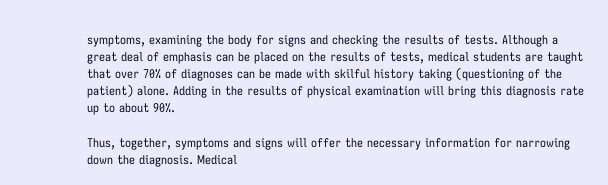symptoms, examining the body for signs and checking the results of tests. Although a great deal of emphasis can be placed on the results of tests, medical students are taught that over 70% of diagnoses can be made with skilful history taking (questioning of the patient) alone. Adding in the results of physical examination will bring this diagnosis rate up to about 90%.

Thus, together, symptoms and signs will offer the necessary information for narrowing down the diagnosis. Medical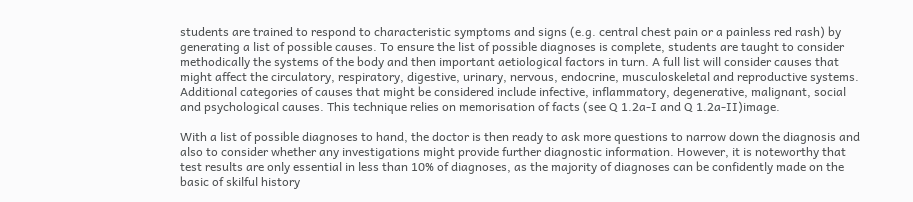students are trained to respond to characteristic symptoms and signs (e.g. central chest pain or a painless red rash) by generating a list of possible causes. To ensure the list of possible diagnoses is complete, students are taught to consider methodically the systems of the body and then important aetiological factors in turn. A full list will consider causes that might affect the circulatory, respiratory, digestive, urinary, nervous, endocrine, musculoskeletal and reproductive systems. Additional categories of causes that might be considered include infective, inflammatory, degenerative, malignant, social and psychological causes. This technique relies on memorisation of facts (see Q 1.2a-I and Q 1.2a-II)image.

With a list of possible diagnoses to hand, the doctor is then ready to ask more questions to narrow down the diagnosis and also to consider whether any investigations might provide further diagnostic information. However, it is noteworthy that test results are only essential in less than 10% of diagnoses, as the majority of diagnoses can be confidently made on the basic of skilful history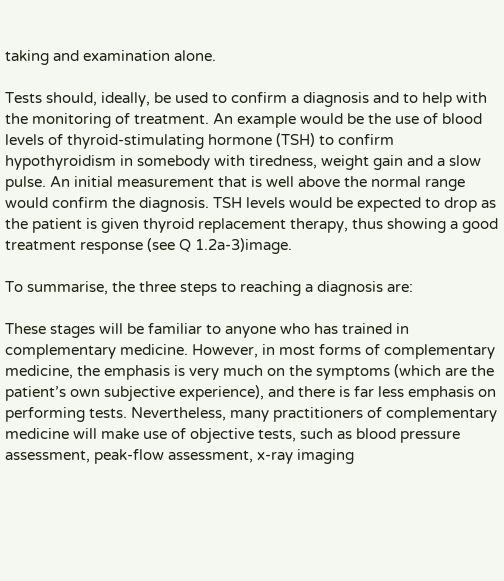taking and examination alone.

Tests should, ideally, be used to confirm a diagnosis and to help with the monitoring of treatment. An example would be the use of blood levels of thyroid-stimulating hormone (TSH) to confirm hypothyroidism in somebody with tiredness, weight gain and a slow pulse. An initial measurement that is well above the normal range would confirm the diagnosis. TSH levels would be expected to drop as the patient is given thyroid replacement therapy, thus showing a good treatment response (see Q 1.2a-3)image.

To summarise, the three steps to reaching a diagnosis are:

These stages will be familiar to anyone who has trained in complementary medicine. However, in most forms of complementary medicine, the emphasis is very much on the symptoms (which are the patient’s own subjective experience), and there is far less emphasis on performing tests. Nevertheless, many practitioners of complementary medicine will make use of objective tests, such as blood pressure assessment, peak-flow assessment, x-ray imaging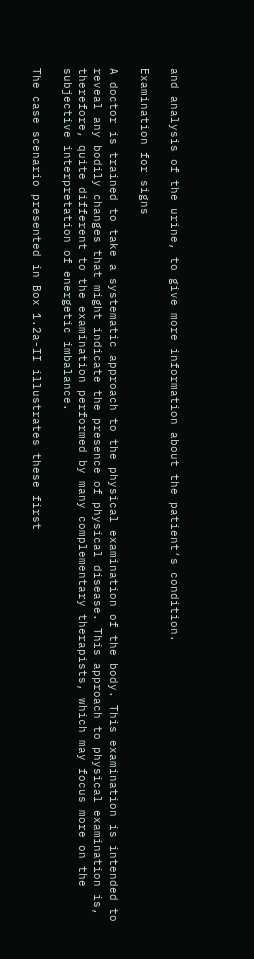and analysis of the urine, to give more information about the patient’s condition.

Examination for signs

A doctor is trained to take a systematic approach to the physical examination of the body. This examination is intended to reveal any bodily changes that might indicate the presence of physical disease. This approach to physical examination is, therefore, quite different to the examination performed by many complementary therapists, which may focus more on the subjective interpretation of energetic imbalance.

The case scenario presented in Box 1.2a-II illustrates these first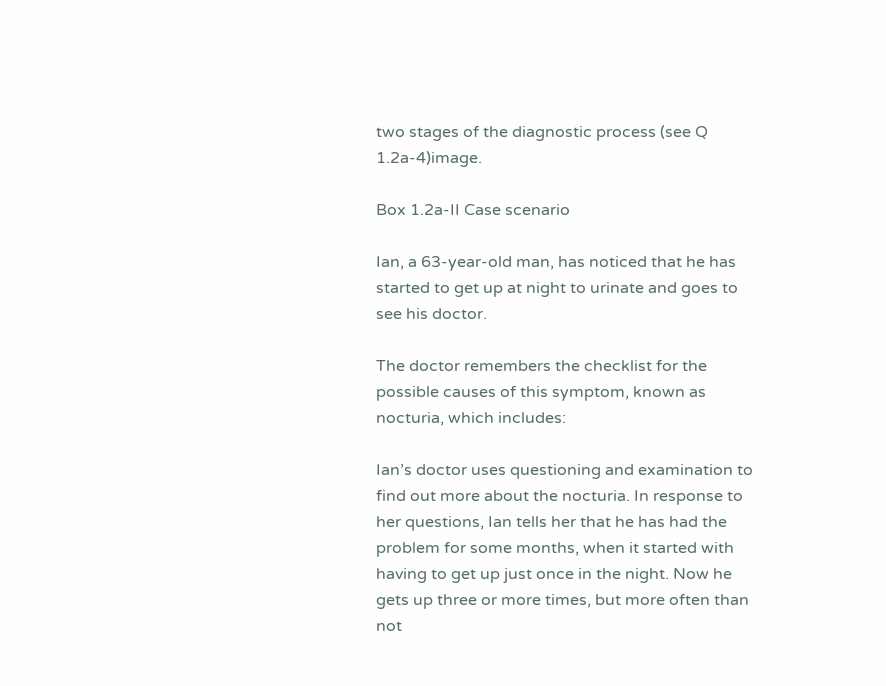two stages of the diagnostic process (see Q 1.2a-4)image.

Box 1.2a-II Case scenario

Ian, a 63-year-old man, has noticed that he has started to get up at night to urinate and goes to see his doctor.

The doctor remembers the checklist for the possible causes of this symptom, known as nocturia, which includes:

Ian’s doctor uses questioning and examination to find out more about the nocturia. In response to her questions, Ian tells her that he has had the problem for some months, when it started with having to get up just once in the night. Now he gets up three or more times, but more often than not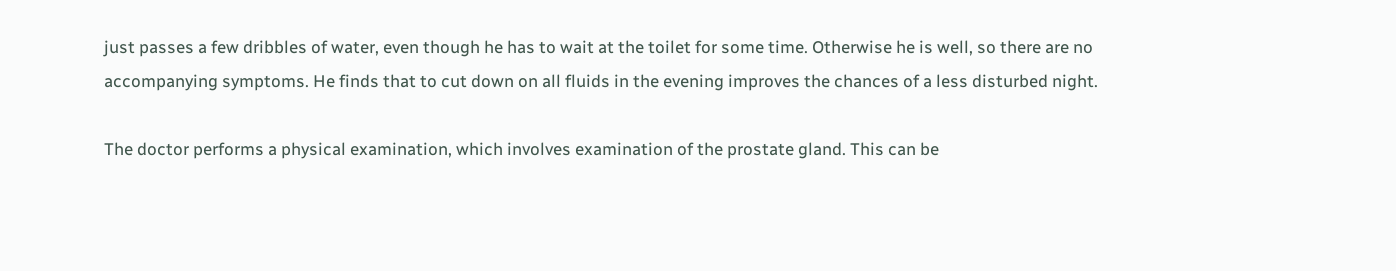just passes a few dribbles of water, even though he has to wait at the toilet for some time. Otherwise he is well, so there are no accompanying symptoms. He finds that to cut down on all fluids in the evening improves the chances of a less disturbed night.

The doctor performs a physical examination, which involves examination of the prostate gland. This can be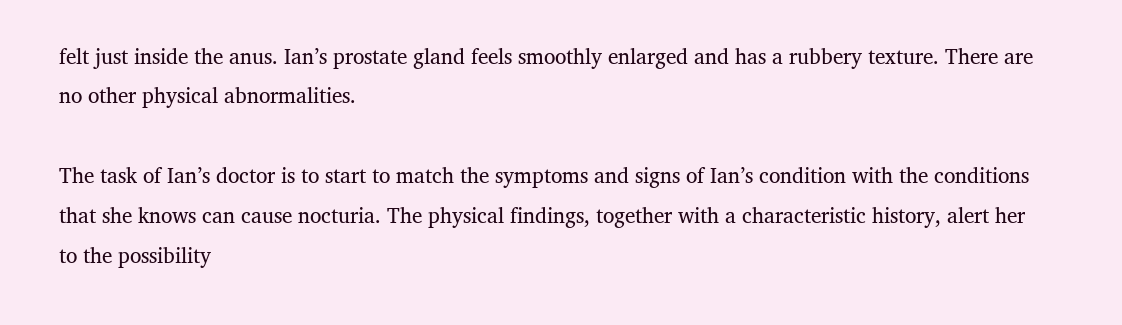felt just inside the anus. Ian’s prostate gland feels smoothly enlarged and has a rubbery texture. There are no other physical abnormalities.

The task of Ian’s doctor is to start to match the symptoms and signs of Ian’s condition with the conditions that she knows can cause nocturia. The physical findings, together with a characteristic history, alert her to the possibility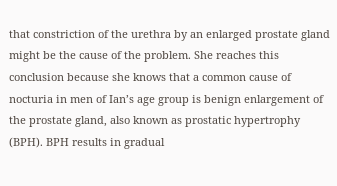that constriction of the urethra by an enlarged prostate gland might be the cause of the problem. She reaches this conclusion because she knows that a common cause of nocturia in men of Ian’s age group is benign enlargement of the prostate gland, also known as prostatic hypertrophy (BPH). BPH results in gradual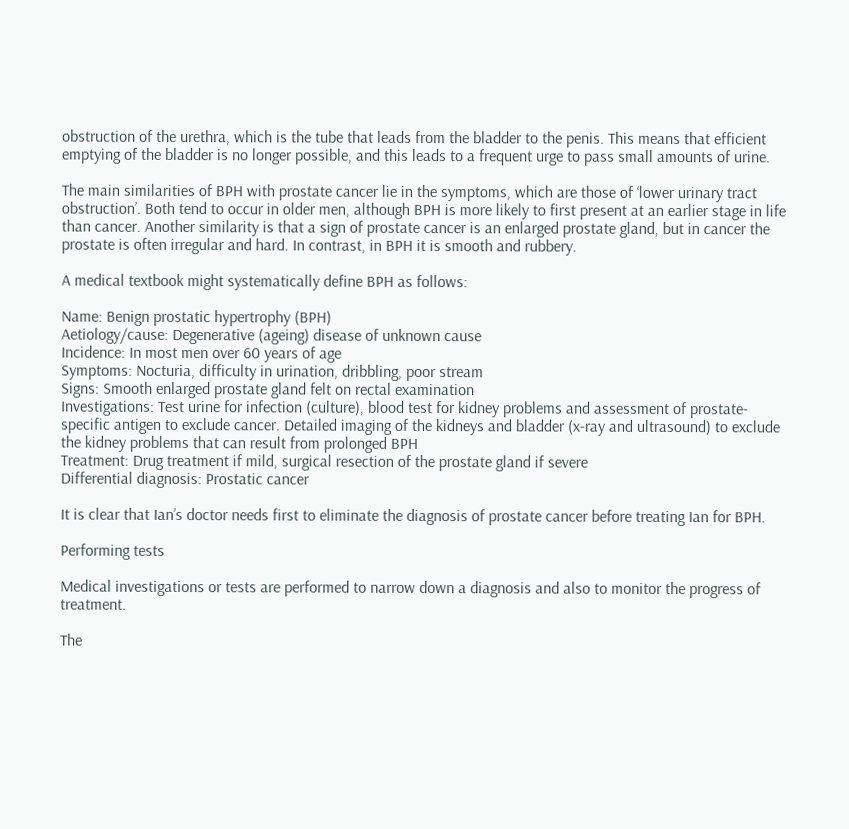obstruction of the urethra, which is the tube that leads from the bladder to the penis. This means that efficient emptying of the bladder is no longer possible, and this leads to a frequent urge to pass small amounts of urine.

The main similarities of BPH with prostate cancer lie in the symptoms, which are those of ‘lower urinary tract obstruction’. Both tend to occur in older men, although BPH is more likely to first present at an earlier stage in life than cancer. Another similarity is that a sign of prostate cancer is an enlarged prostate gland, but in cancer the prostate is often irregular and hard. In contrast, in BPH it is smooth and rubbery.

A medical textbook might systematically define BPH as follows:

Name: Benign prostatic hypertrophy (BPH)
Aetiology/cause: Degenerative (ageing) disease of unknown cause
Incidence: In most men over 60 years of age
Symptoms: Nocturia, difficulty in urination, dribbling, poor stream
Signs: Smooth enlarged prostate gland felt on rectal examination
Investigations: Test urine for infection (culture), blood test for kidney problems and assessment of prostate-specific antigen to exclude cancer. Detailed imaging of the kidneys and bladder (x-ray and ultrasound) to exclude the kidney problems that can result from prolonged BPH
Treatment: Drug treatment if mild, surgical resection of the prostate gland if severe
Differential diagnosis: Prostatic cancer

It is clear that Ian’s doctor needs first to eliminate the diagnosis of prostate cancer before treating Ian for BPH.

Performing tests

Medical investigations or tests are performed to narrow down a diagnosis and also to monitor the progress of treatment.

The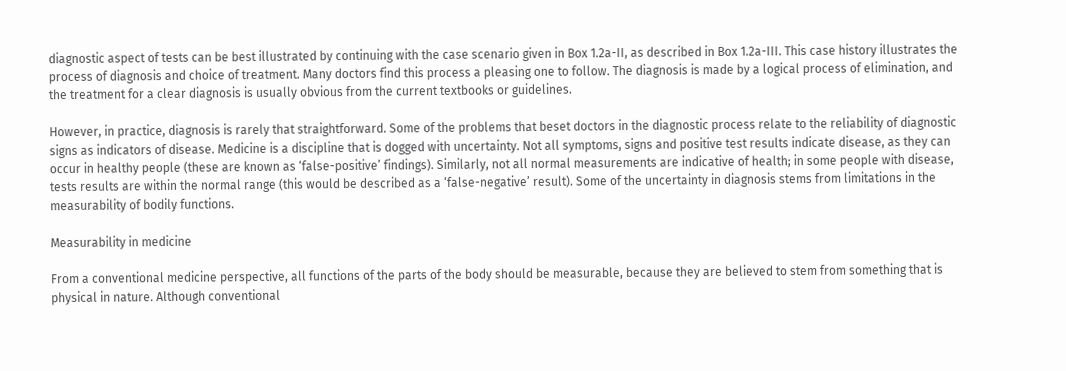diagnostic aspect of tests can be best illustrated by continuing with the case scenario given in Box 1.2a-II, as described in Box 1.2a-III. This case history illustrates the process of diagnosis and choice of treatment. Many doctors find this process a pleasing one to follow. The diagnosis is made by a logical process of elimination, and the treatment for a clear diagnosis is usually obvious from the current textbooks or guidelines.

However, in practice, diagnosis is rarely that straightforward. Some of the problems that beset doctors in the diagnostic process relate to the reliability of diagnostic signs as indicators of disease. Medicine is a discipline that is dogged with uncertainty. Not all symptoms, signs and positive test results indicate disease, as they can occur in healthy people (these are known as ‘false-positive’ findings). Similarly, not all normal measurements are indicative of health; in some people with disease, tests results are within the normal range (this would be described as a ‘false-negative’ result). Some of the uncertainty in diagnosis stems from limitations in the measurability of bodily functions.

Measurability in medicine

From a conventional medicine perspective, all functions of the parts of the body should be measurable, because they are believed to stem from something that is physical in nature. Although conventional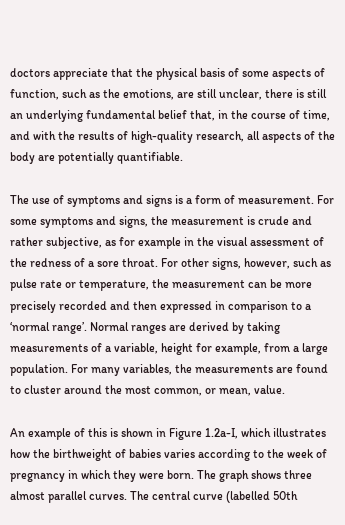doctors appreciate that the physical basis of some aspects of function, such as the emotions, are still unclear, there is still an underlying fundamental belief that, in the course of time, and with the results of high-quality research, all aspects of the body are potentially quantifiable.

The use of symptoms and signs is a form of measurement. For some symptoms and signs, the measurement is crude and rather subjective, as for example in the visual assessment of the redness of a sore throat. For other signs, however, such as pulse rate or temperature, the measurement can be more precisely recorded and then expressed in comparison to a ‘normal range’. Normal ranges are derived by taking measurements of a variable, height for example, from a large population. For many variables, the measurements are found to cluster around the most common, or mean, value.

An example of this is shown in Figure 1.2a-I, which illustrates how the birthweight of babies varies according to the week of pregnancy in which they were born. The graph shows three almost parallel curves. The central curve (labelled 50th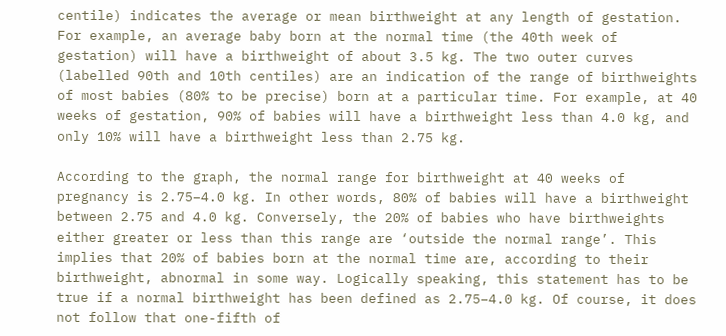centile) indicates the average or mean birthweight at any length of gestation. For example, an average baby born at the normal time (the 40th week of gestation) will have a birthweight of about 3.5 kg. The two outer curves (labelled 90th and 10th centiles) are an indication of the range of birthweights of most babies (80% to be precise) born at a particular time. For example, at 40 weeks of gestation, 90% of babies will have a birthweight less than 4.0 kg, and only 10% will have a birthweight less than 2.75 kg.

According to the graph, the normal range for birthweight at 40 weeks of pregnancy is 2.75–4.0 kg. In other words, 80% of babies will have a birthweight between 2.75 and 4.0 kg. Conversely, the 20% of babies who have birthweights either greater or less than this range are ‘outside the normal range’. This implies that 20% of babies born at the normal time are, according to their birthweight, abnormal in some way. Logically speaking, this statement has to be true if a normal birthweight has been defined as 2.75–4.0 kg. Of course, it does not follow that one-fifth of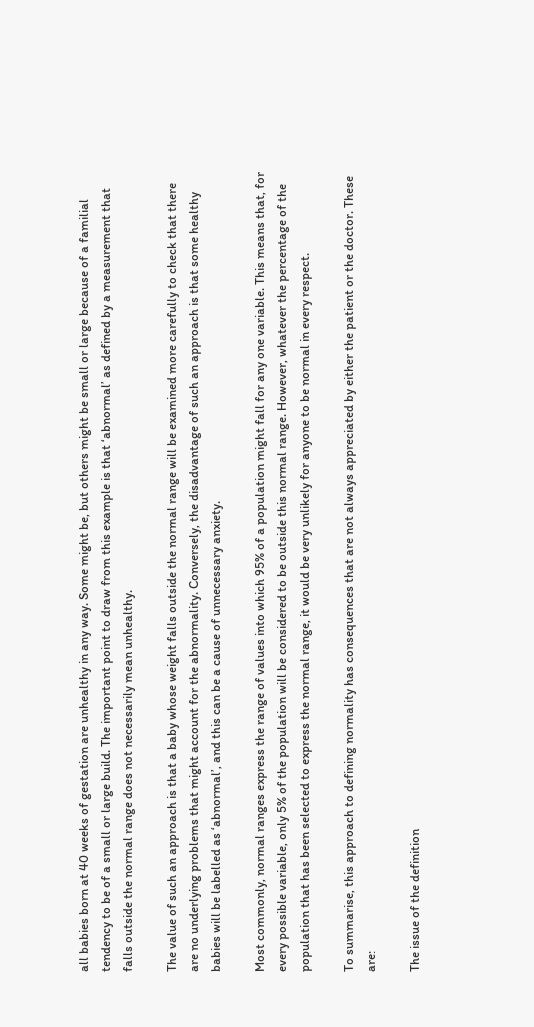all babies born at 40 weeks of gestation are unhealthy in any way. Some might be, but others might be small or large because of a familial tendency to be of a small or large build. The important point to draw from this example is that ‘abnormal’ as defined by a measurement that falls outside the normal range does not necessarily mean unhealthy.

The value of such an approach is that a baby whose weight falls outside the normal range will be examined more carefully to check that there are no underlying problems that might account for the abnormality. Conversely, the disadvantage of such an approach is that some healthy babies will be labelled as ‘abnormal’, and this can be a cause of unnecessary anxiety.

Most commonly, normal ranges express the range of values into which 95% of a population might fall for any one variable. This means that, for every possible variable, only 5% of the population will be considered to be outside this normal range. However, whatever the percentage of the population that has been selected to express the normal range, it would be very unlikely for anyone to be normal in every respect.

To summarise, this approach to defining normality has consequences that are not always appreciated by either the patient or the doctor. These are:

The issue of the definition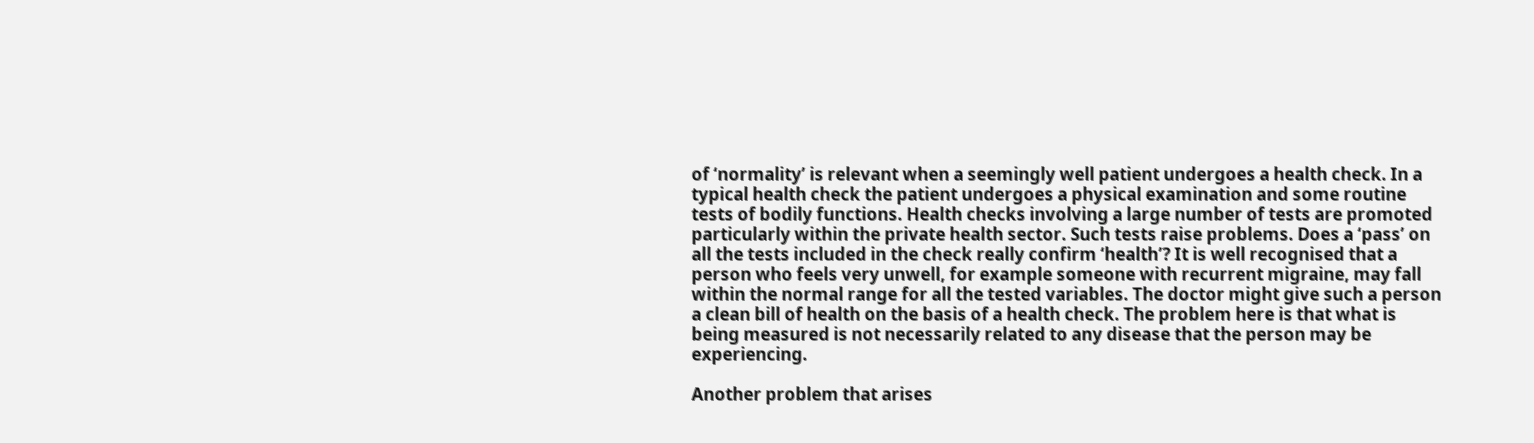of ‘normality’ is relevant when a seemingly well patient undergoes a health check. In a typical health check the patient undergoes a physical examination and some routine tests of bodily functions. Health checks involving a large number of tests are promoted particularly within the private health sector. Such tests raise problems. Does a ‘pass’ on all the tests included in the check really confirm ‘health’? It is well recognised that a person who feels very unwell, for example someone with recurrent migraine, may fall within the normal range for all the tested variables. The doctor might give such a person a clean bill of health on the basis of a health check. The problem here is that what is being measured is not necessarily related to any disease that the person may be experiencing.

Another problem that arises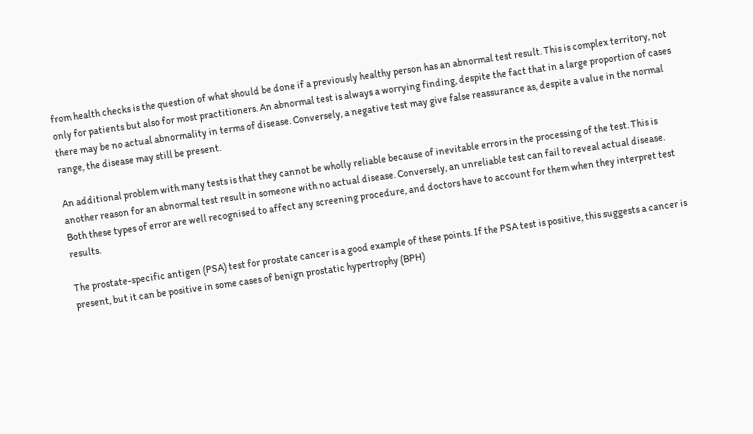from health checks is the question of what should be done if a previously healthy person has an abnormal test result. This is complex territory, not only for patients but also for most practitioners. An abnormal test is always a worrying finding, despite the fact that in a large proportion of cases there may be no actual abnormality in terms of disease. Conversely, a negative test may give false reassurance as, despite a value in the normal range, the disease may still be present.

An additional problem with many tests is that they cannot be wholly reliable because of inevitable errors in the processing of the test. This is another reason for an abnormal test result in someone with no actual disease. Conversely, an unreliable test can fail to reveal actual disease. Both these types of error are well recognised to affect any screening procedure, and doctors have to account for them when they interpret test results.

The prostate-specific antigen (PSA) test for prostate cancer is a good example of these points. If the PSA test is positive, this suggests a cancer is present, but it can be positive in some cases of benign prostatic hypertrophy (BPH)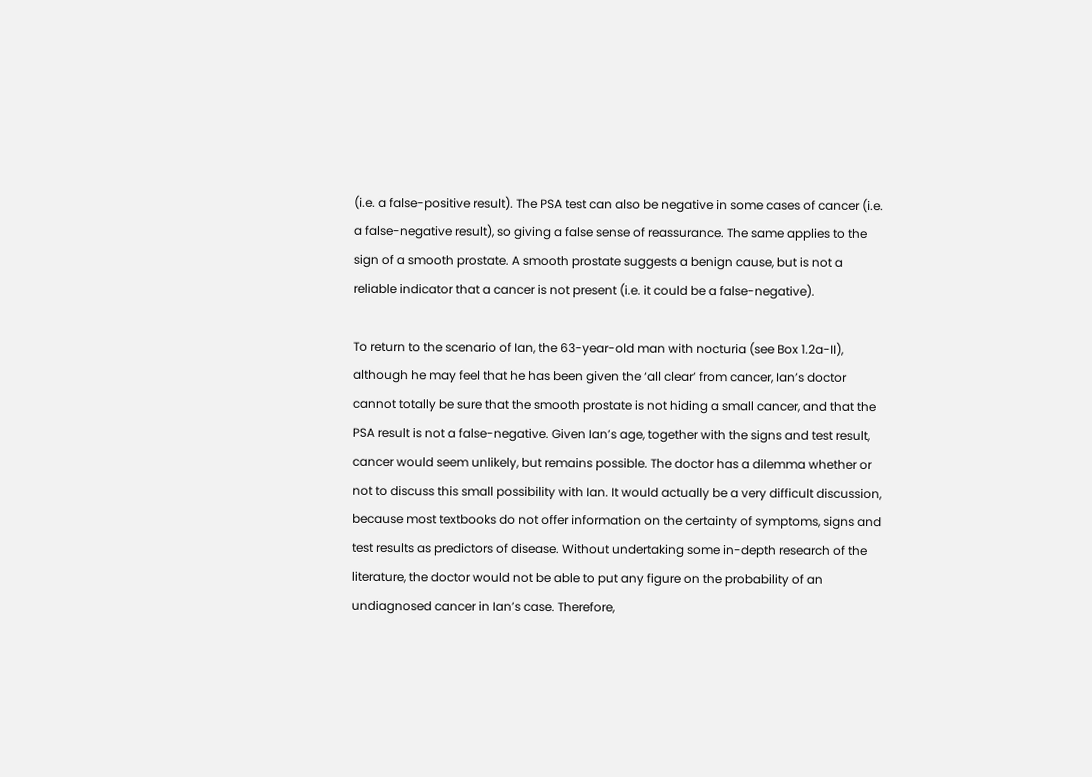(i.e. a false-positive result). The PSA test can also be negative in some cases of cancer (i.e. a false-negative result), so giving a false sense of reassurance. The same applies to the sign of a smooth prostate. A smooth prostate suggests a benign cause, but is not a reliable indicator that a cancer is not present (i.e. it could be a false-negative).

To return to the scenario of Ian, the 63-year-old man with nocturia (see Box 1.2a-II), although he may feel that he has been given the ‘all clear’ from cancer, Ian’s doctor cannot totally be sure that the smooth prostate is not hiding a small cancer, and that the PSA result is not a false-negative. Given Ian’s age, together with the signs and test result, cancer would seem unlikely, but remains possible. The doctor has a dilemma whether or not to discuss this small possibility with Ian. It would actually be a very difficult discussion, because most textbooks do not offer information on the certainty of symptoms, signs and test results as predictors of disease. Without undertaking some in-depth research of the literature, the doctor would not be able to put any figure on the probability of an undiagnosed cancer in Ian’s case. Therefore,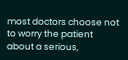most doctors choose not to worry the patient about a serious,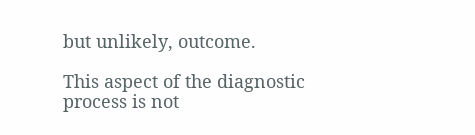but unlikely, outcome.

This aspect of the diagnostic process is not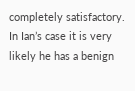completely satisfactory. In Ian’s case it is very likely he has a benign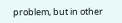problem, but in other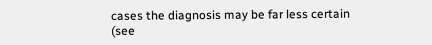cases the diagnosis may be far less certain (see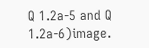Q 1.2a-5 and Q 1.2a-6)image.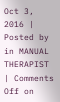Oct 3, 2016 | Posted by in MANUAL THERAPIST | Comments Off on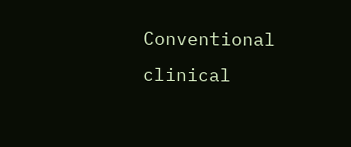Conventional clinical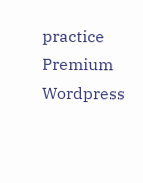practice
Premium Wordpress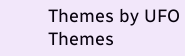Themes by UFO Themes